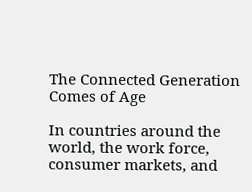The Connected Generation Comes of Age

In countries around the world, the work force, consumer markets, and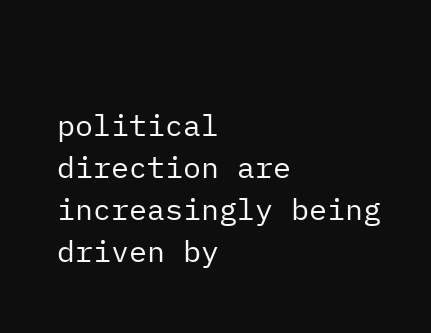political direction are increasingly being driven by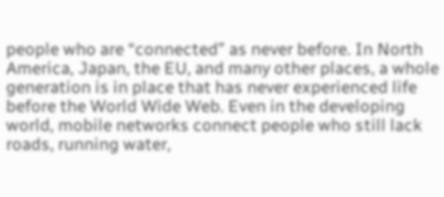people who are “connected” as never before. In North America, Japan, the EU, and many other places, a whole generation is in place that has never experienced life before the World Wide Web. Even in the developing world, mobile networks connect people who still lack roads, running water,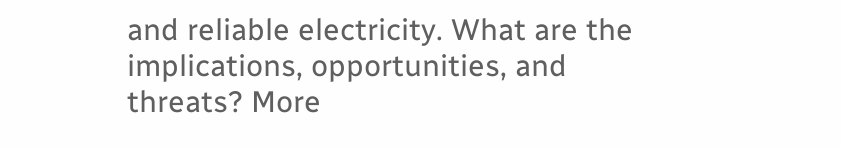and reliable electricity. What are the implications, opportunities, and threats? More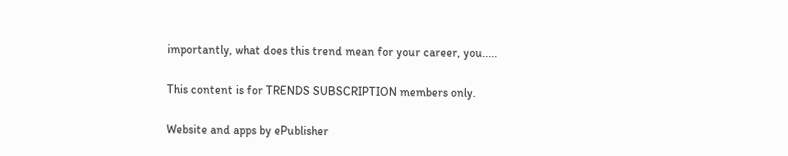importantly, what does this trend mean for your career, you.....

This content is for TRENDS SUBSCRIPTION members only.

Website and apps by ePublisher